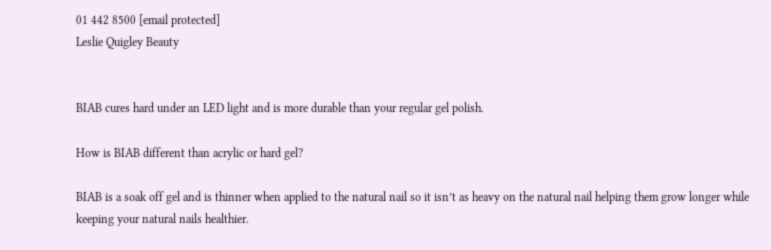01 442 8500 [email protected]
Leslie Quigley Beauty


BIAB cures hard under an LED light and is more durable than your regular gel polish.

How is BIAB different than acrylic or hard gel?

BIAB is a soak off gel and is thinner when applied to the natural nail so it isn’t as heavy on the natural nail helping them grow longer while keeping your natural nails healthier.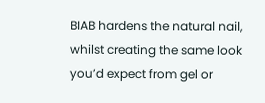BIAB hardens the natural nail, whilst creating the same look you’d expect from gel or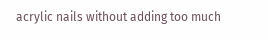acrylic nails without adding too much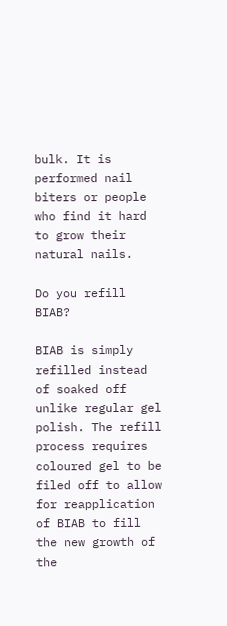bulk. It is performed nail biters or people who find it hard to grow their natural nails.

Do you refill BIAB?

BIAB is simply refilled instead of soaked off unlike regular gel polish. The refill process requires coloured gel to be filed off to allow for reapplication of BIAB to fill the new growth of the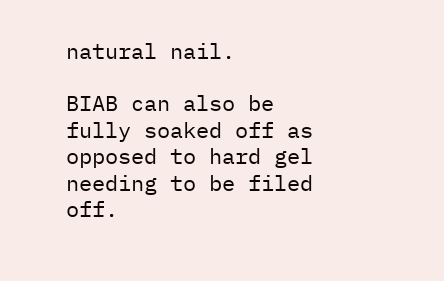natural nail.

BIAB can also be fully soaked off as opposed to hard gel needing to be filed off.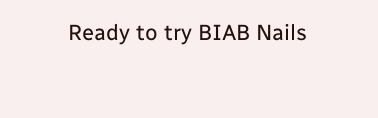Ready to try BIAB Nails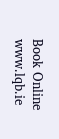Book Online www.lqb.ie